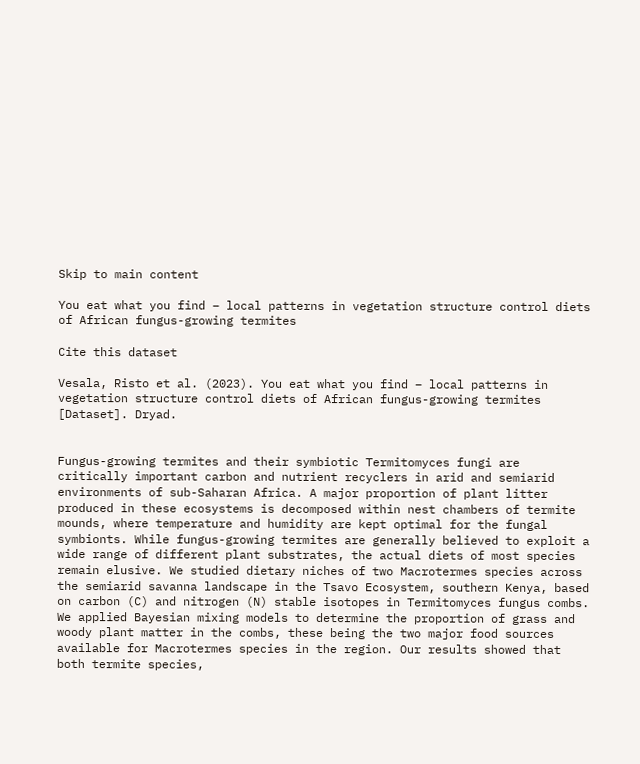Skip to main content

You eat what you find – local patterns in vegetation structure control diets of African fungus-growing termites

Cite this dataset

Vesala, Risto et al. (2023). You eat what you find – local patterns in vegetation structure control diets of African fungus-growing termites [Dataset]. Dryad.


Fungus-growing termites and their symbiotic Termitomyces fungi are critically important carbon and nutrient recyclers in arid and semiarid environments of sub-Saharan Africa. A major proportion of plant litter produced in these ecosystems is decomposed within nest chambers of termite mounds, where temperature and humidity are kept optimal for the fungal symbionts. While fungus-growing termites are generally believed to exploit a wide range of different plant substrates, the actual diets of most species remain elusive. We studied dietary niches of two Macrotermes species across the semiarid savanna landscape in the Tsavo Ecosystem, southern Kenya, based on carbon (C) and nitrogen (N) stable isotopes in Termitomyces fungus combs. We applied Bayesian mixing models to determine the proportion of grass and woody plant matter in the combs, these being the two major food sources available for Macrotermes species in the region. Our results showed that both termite species,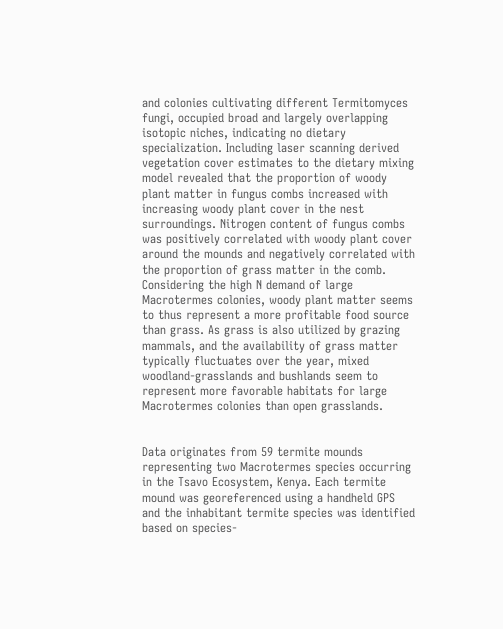and colonies cultivating different Termitomyces fungi, occupied broad and largely overlapping isotopic niches, indicating no dietary specialization. Including laser scanning derived vegetation cover estimates to the dietary mixing model revealed that the proportion of woody plant matter in fungus combs increased with increasing woody plant cover in the nest surroundings. Nitrogen content of fungus combs was positively correlated with woody plant cover around the mounds and negatively correlated with the proportion of grass matter in the comb. Considering the high N demand of large Macrotermes colonies, woody plant matter seems to thus represent a more profitable food source than grass. As grass is also utilized by grazing mammals, and the availability of grass matter typically fluctuates over the year, mixed woodland-grasslands and bushlands seem to represent more favorable habitats for large Macrotermes colonies than open grasslands.


Data originates from 59 termite mounds representing two Macrotermes species occurring in the Tsavo Ecosystem, Kenya. Each termite mound was georeferenced using a handheld GPS and the inhabitant termite species was identified based on species-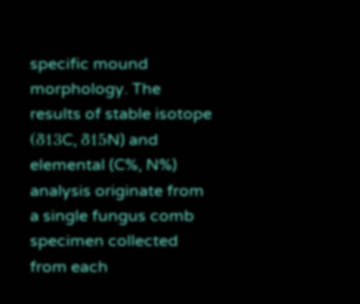specific mound morphology. The results of stable isotope (δ13C, δ15N) and elemental (C%, N%) analysis originate from a single fungus comb specimen collected from each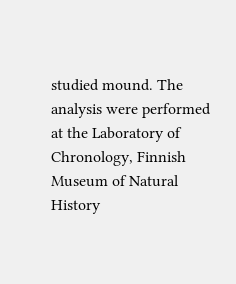studied mound. The analysis were performed at the Laboratory of Chronology, Finnish Museum of Natural History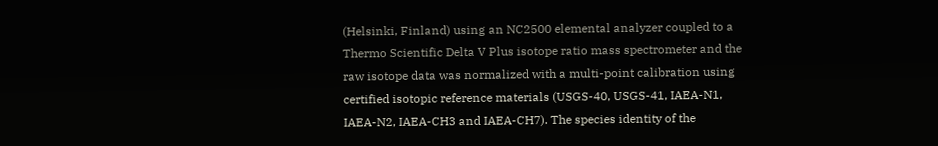(Helsinki, Finland) using an NC2500 elemental analyzer coupled to a Thermo Scientific Delta V Plus isotope ratio mass spectrometer and the raw isotope data was normalized with a multi-point calibration using certified isotopic reference materials (USGS-40, USGS-41, IAEA-N1, IAEA-N2, IAEA-CH3 and IAEA-CH7). The species identity of the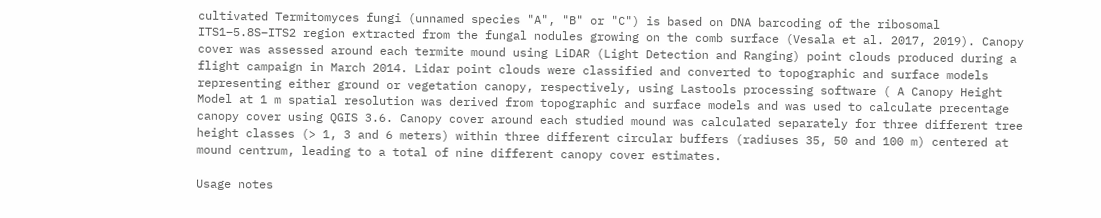cultivated Termitomyces fungi (unnamed species "A", "B" or "C") is based on DNA barcoding of the ribosomal ITS1–5.8S–ITS2 region extracted from the fungal nodules growing on the comb surface (Vesala et al. 2017, 2019). Canopy cover was assessed around each termite mound using LiDAR (Light Detection and Ranging) point clouds produced during a flight campaign in March 2014. Lidar point clouds were classified and converted to topographic and surface models representing either ground or vegetation canopy, respectively, using Lastools processing software ( A Canopy Height Model at 1 m spatial resolution was derived from topographic and surface models and was used to calculate precentage canopy cover using QGIS 3.6. Canopy cover around each studied mound was calculated separately for three different tree height classes (> 1, 3 and 6 meters) within three different circular buffers (radiuses 35, 50 and 100 m) centered at mound centrum, leading to a total of nine different canopy cover estimates.

Usage notes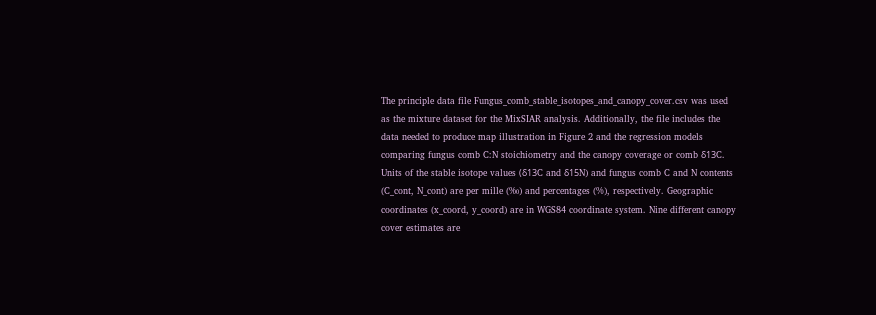The principle data file Fungus_comb_stable_isotopes_and_canopy_cover.csv was used as the mixture dataset for the MixSIAR analysis. Additionally, the file includes the data needed to produce map illustration in Figure 2 and the regression models comparing fungus comb C:N stoichiometry and the canopy coverage or comb δ13C. Units of the stable isotope values (δ13C and δ15N) and fungus comb C and N contents (C_cont, N_cont) are per mille (‰) and percentages (%), respectively. Geographic coordinates (x_coord, y_coord) are in WGS84 coordinate system. Nine different canopy cover estimates are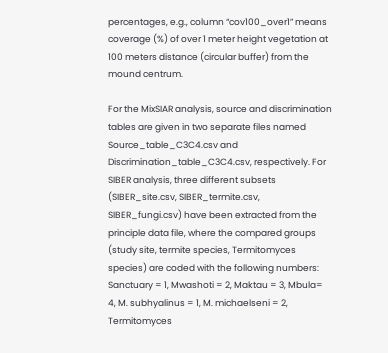percentages, e.g., column “cov100_over1” means coverage (%) of over 1 meter height vegetation at 100 meters distance (circular buffer) from the mound centrum.

For the MixSIAR analysis, source and discrimination tables are given in two separate files named Source_table_C3C4.csv and Discrimination_table_C3C4.csv, respectively. For SIBER analysis, three different subsets (SIBER_site.csv, SIBER_termite.csv, SIBER_fungi.csv) have been extracted from the principle data file, where the compared groups (study site, termite species, Termitomyces species) are coded with the following numbers: Sanctuary = 1, Mwashoti = 2, Maktau = 3, Mbula=  4, M. subhyalinus = 1, M. michaelseni = 2, Termitomyces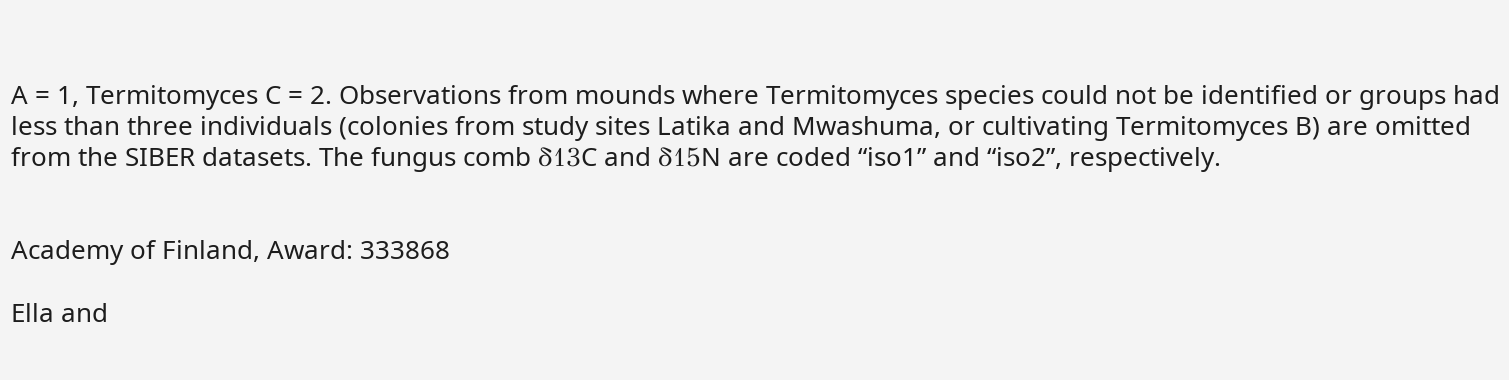A = 1, Termitomyces C = 2. Observations from mounds where Termitomyces species could not be identified or groups had less than three individuals (colonies from study sites Latika and Mwashuma, or cultivating Termitomyces B) are omitted from the SIBER datasets. The fungus comb δ13C and δ15N are coded “iso1” and “iso2”, respectively.


Academy of Finland, Award: 333868

Ella and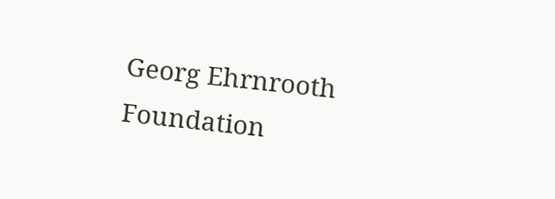Georg Ehrnrooth Foundation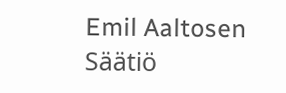Emil Aaltosen Säätiö